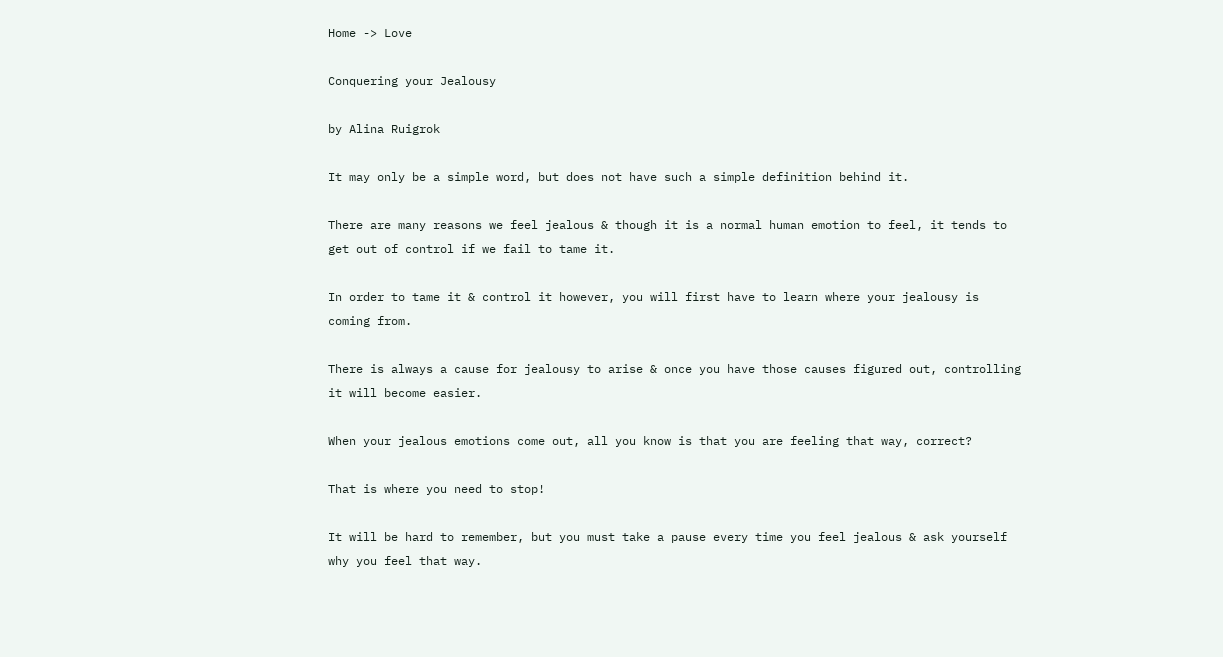Home -> Love

Conquering your Jealousy

by Alina Ruigrok

It may only be a simple word, but does not have such a simple definition behind it.

There are many reasons we feel jealous & though it is a normal human emotion to feel, it tends to get out of control if we fail to tame it.

In order to tame it & control it however, you will first have to learn where your jealousy is coming from.

There is always a cause for jealousy to arise & once you have those causes figured out, controlling it will become easier.

When your jealous emotions come out, all you know is that you are feeling that way, correct?

That is where you need to stop!

It will be hard to remember, but you must take a pause every time you feel jealous & ask yourself why you feel that way.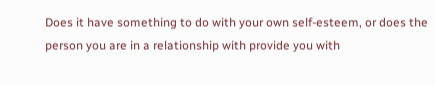Does it have something to do with your own self-esteem, or does the person you are in a relationship with provide you with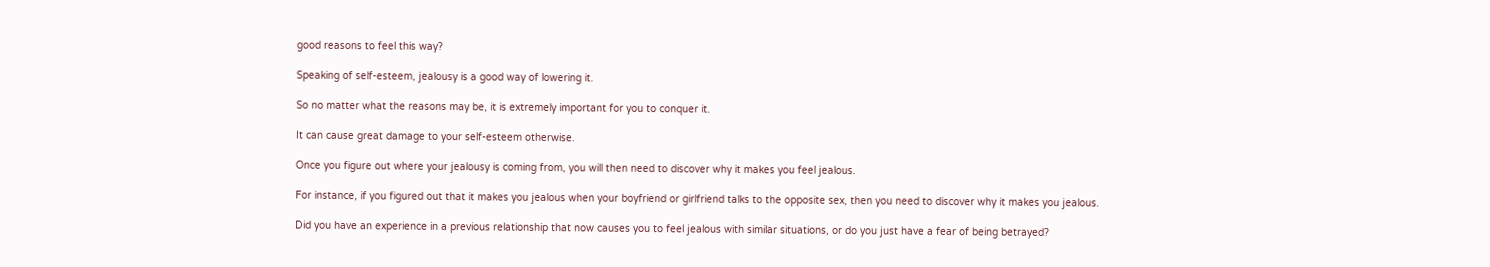good reasons to feel this way?

Speaking of self-esteem, jealousy is a good way of lowering it.

So no matter what the reasons may be, it is extremely important for you to conquer it.

It can cause great damage to your self-esteem otherwise.

Once you figure out where your jealousy is coming from, you will then need to discover why it makes you feel jealous.

For instance, if you figured out that it makes you jealous when your boyfriend or girlfriend talks to the opposite sex, then you need to discover why it makes you jealous.

Did you have an experience in a previous relationship that now causes you to feel jealous with similar situations, or do you just have a fear of being betrayed?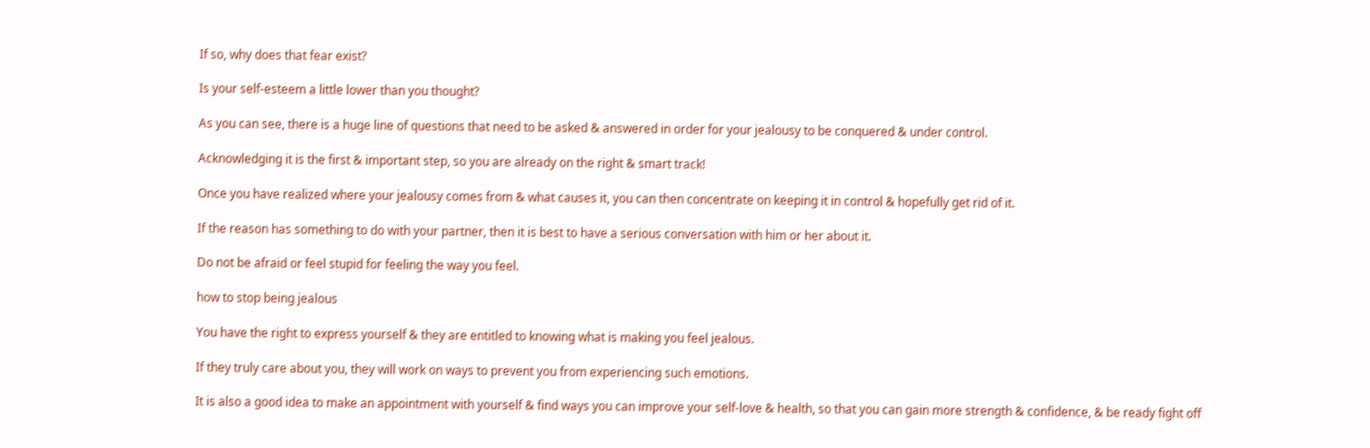If so, why does that fear exist?

Is your self-esteem a little lower than you thought?

As you can see, there is a huge line of questions that need to be asked & answered in order for your jealousy to be conquered & under control.

Acknowledging it is the first & important step, so you are already on the right & smart track!

Once you have realized where your jealousy comes from & what causes it, you can then concentrate on keeping it in control & hopefully get rid of it.

If the reason has something to do with your partner, then it is best to have a serious conversation with him or her about it.

Do not be afraid or feel stupid for feeling the way you feel.

how to stop being jealous

You have the right to express yourself & they are entitled to knowing what is making you feel jealous.

If they truly care about you, they will work on ways to prevent you from experiencing such emotions.

It is also a good idea to make an appointment with yourself & find ways you can improve your self-love & health, so that you can gain more strength & confidence, & be ready fight off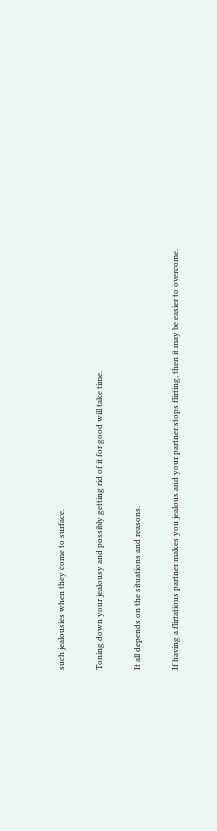such jealousies when they come to surface.

Toning down your jealousy and possibly getting rid of it for good will take time.

It all depends on the situations and reasons.

If having a flirtatious partner makes you jealous and your partner stops flirting, then it may be easier to overcome.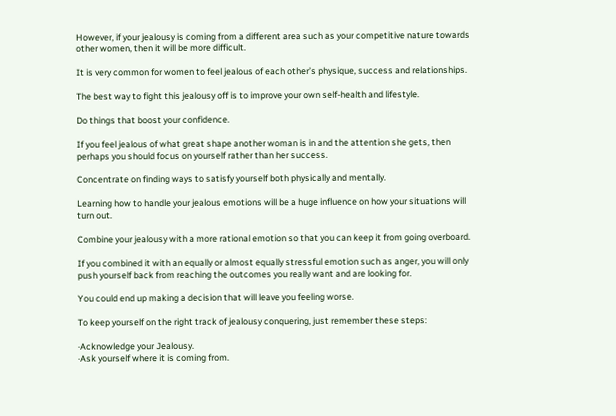However, if your jealousy is coming from a different area such as your competitive nature towards other women, then it will be more difficult.

It is very common for women to feel jealous of each other’s physique, success and relationships.

The best way to fight this jealousy off is to improve your own self-health and lifestyle.

Do things that boost your confidence.

If you feel jealous of what great shape another woman is in and the attention she gets, then perhaps you should focus on yourself rather than her success.

Concentrate on finding ways to satisfy yourself both physically and mentally.

Learning how to handle your jealous emotions will be a huge influence on how your situations will turn out.

Combine your jealousy with a more rational emotion so that you can keep it from going overboard.

If you combined it with an equally or almost equally stressful emotion such as anger, you will only push yourself back from reaching the outcomes you really want and are looking for.

You could end up making a decision that will leave you feeling worse.

To keep yourself on the right track of jealousy conquering, just remember these steps:

·Acknowledge your Jealousy.
·Ask yourself where it is coming from.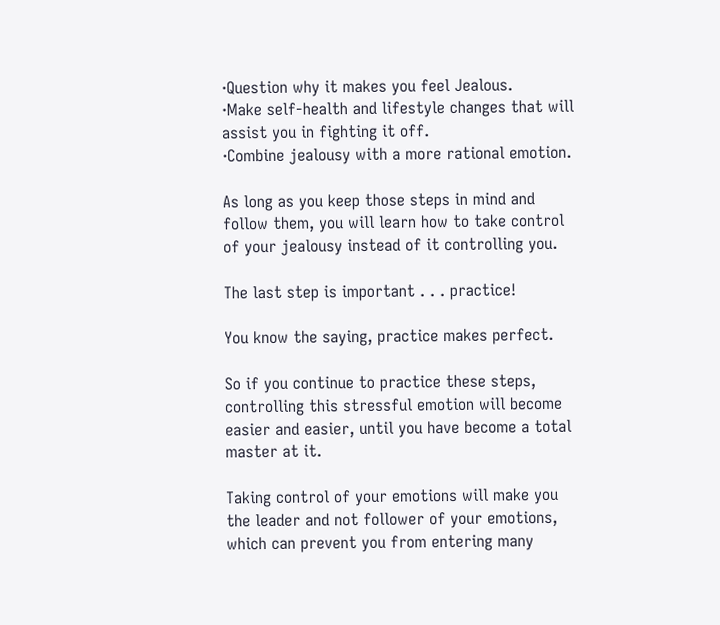·Question why it makes you feel Jealous.
·Make self-health and lifestyle changes that will assist you in fighting it off.
·Combine jealousy with a more rational emotion.

As long as you keep those steps in mind and follow them, you will learn how to take control of your jealousy instead of it controlling you.

The last step is important . . . practice!

You know the saying, practice makes perfect.

So if you continue to practice these steps, controlling this stressful emotion will become easier and easier, until you have become a total master at it.

Taking control of your emotions will make you the leader and not follower of your emotions, which can prevent you from entering many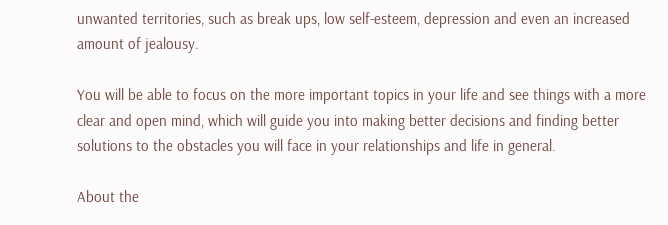unwanted territories, such as break ups, low self-esteem, depression and even an increased amount of jealousy.

You will be able to focus on the more important topics in your life and see things with a more clear and open mind, which will guide you into making better decisions and finding better solutions to the obstacles you will face in your relationships and life in general.

About the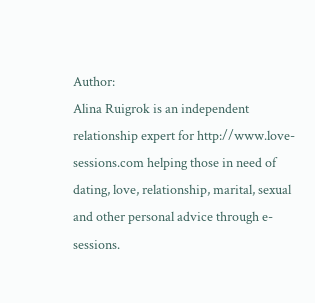Author:
Alina Ruigrok is an independent relationship expert for http://www.love-sessions.com helping those in need of dating, love, relationship, marital, sexual and other personal advice through e-sessions.